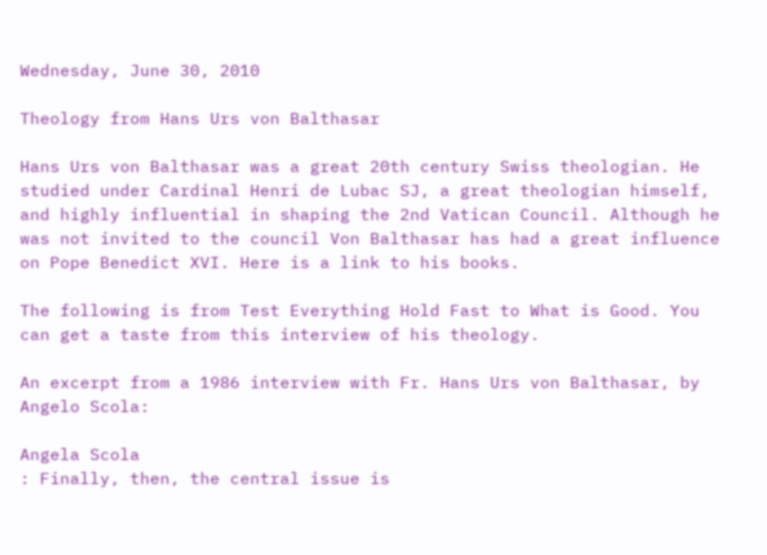Wednesday, June 30, 2010

Theology from Hans Urs von Balthasar

Hans Urs von Balthasar was a great 20th century Swiss theologian. He studied under Cardinal Henri de Lubac SJ, a great theologian himself, and highly influential in shaping the 2nd Vatican Council. Although he was not invited to the council Von Balthasar has had a great influence on Pope Benedict XVI. Here is a link to his books.

The following is from Test Everything Hold Fast to What is Good. You can get a taste from this interview of his theology.

An excerpt from a 1986 interview with Fr. Hans Urs von Balthasar, by Angelo Scola:

Angela Scola
: Finally, then, the central issue is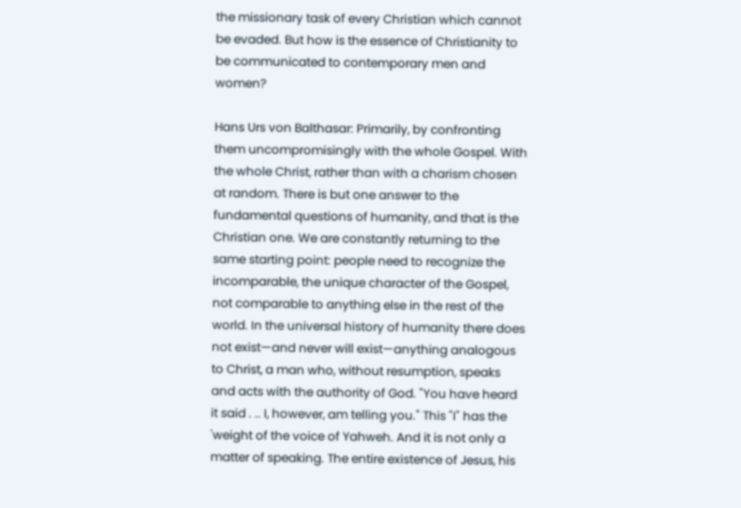the missionary task of every Christian which cannot be evaded. But how is the essence of Christianity to be communicated to contemporary men and women?

Hans Urs von Balthasar: Primarily, by confronting them uncompromisingly with the whole Gospel. With the whole Christ, rather than with a charism chosen at random. There is but one answer to the fundamental questions of humanity, and that is the Christian one. We are constantly returning to the same starting point: people need to recognize the incomparable, the unique character of the Gospel, not comparable to anything else in the rest of the world. In the universal history of humanity there does not exist—and never will exist—anything analogous to Christ, a man who, without resumption, speaks and acts with the authority of God. "You have heard it said . .. I, however, am telling you." This "I" has the 'weight of the voice of Yahweh. And it is not only a matter of speaking. The entire existence of Jesus, his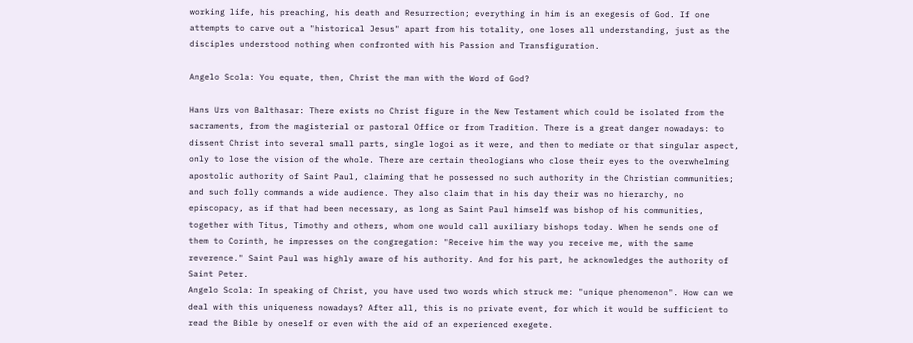working life, his preaching, his death and Resurrection; everything in him is an exegesis of God. If one attempts to carve out a "historical Jesus" apart from his totality, one loses all understanding, just as the disciples understood nothing when confronted with his Passion and Transfiguration.

Angelo Scola: You equate, then, Christ the man with the Word of God?

Hans Urs von Balthasar: There exists no Christ figure in the New Testament which could be isolated from the sacraments, from the magisterial or pastoral Office or from Tradition. There is a great danger nowadays: to dissent Christ into several small parts, single logoi as it were, and then to mediate or that singular aspect, only to lose the vision of the whole. There are certain theologians who close their eyes to the overwhelming apostolic authority of Saint Paul, claiming that he possessed no such authority in the Christian communities; and such folly commands a wide audience. They also claim that in his day their was no hierarchy, no episcopacy, as if that had been necessary, as long as Saint Paul himself was bishop of his communities, together with Titus, Timothy and others, whom one would call auxiliary bishops today. When he sends one of them to Corinth, he impresses on the congregation: "Receive him the way you receive me, with the same reverence." Saint Paul was highly aware of his authority. And for his part, he acknowledges the authority of Saint Peter.
Angelo Scola: In speaking of Christ, you have used two words which struck me: "unique phenomenon". How can we deal with this uniqueness nowadays? After all, this is no private event, for which it would be sufficient to read the Bible by oneself or even with the aid of an experienced exegete.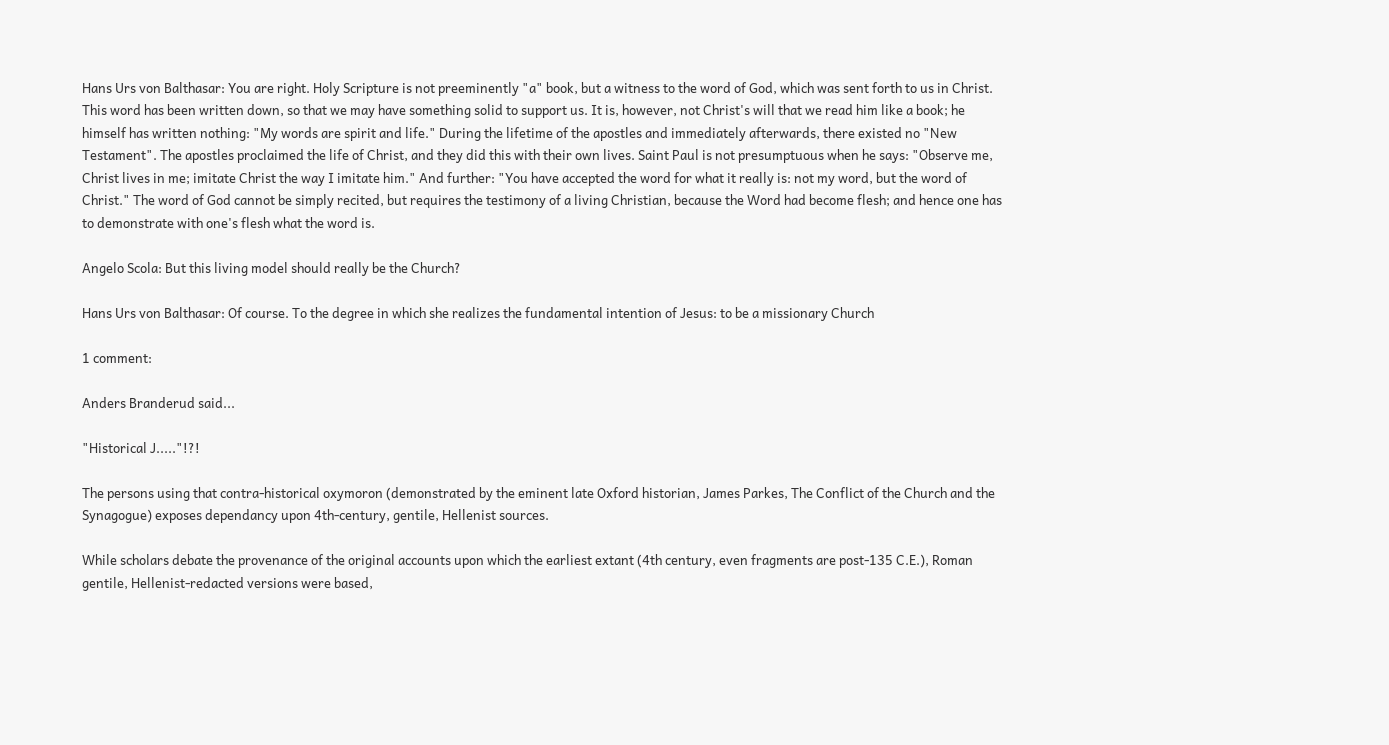Hans Urs von Balthasar: You are right. Holy Scripture is not preeminently "a" book, but a witness to the word of God, which was sent forth to us in Christ. This word has been written down, so that we may have something solid to support us. It is, however, not Christ's will that we read him like a book; he himself has written nothing: "My words are spirit and life." During the lifetime of the apostles and immediately afterwards, there existed no "New Testament". The apostles proclaimed the life of Christ, and they did this with their own lives. Saint Paul is not presumptuous when he says: "Observe me, Christ lives in me; imitate Christ the way I imitate him." And further: "You have accepted the word for what it really is: not my word, but the word of Christ." The word of God cannot be simply recited, but requires the testimony of a living Christian, because the Word had become flesh; and hence one has to demonstrate with one's flesh what the word is.

Angelo Scola: But this living model should really be the Church?

Hans Urs von Balthasar: Of course. To the degree in which she realizes the fundamental intention of Jesus: to be a missionary Church

1 comment:

Anders Branderud said...

"Historical J....."!?!

The persons using that contra-historical oxymoron (demonstrated by the eminent late Oxford historian, James Parkes, The Conflict of the Church and the Synagogue) exposes dependancy upon 4th-century, gentile, Hellenist sources.

While scholars debate the provenance of the original accounts upon which the earliest extant (4th century, even fragments are post-135 C.E.), Roman gentile, Hellenist-redacted versions were based,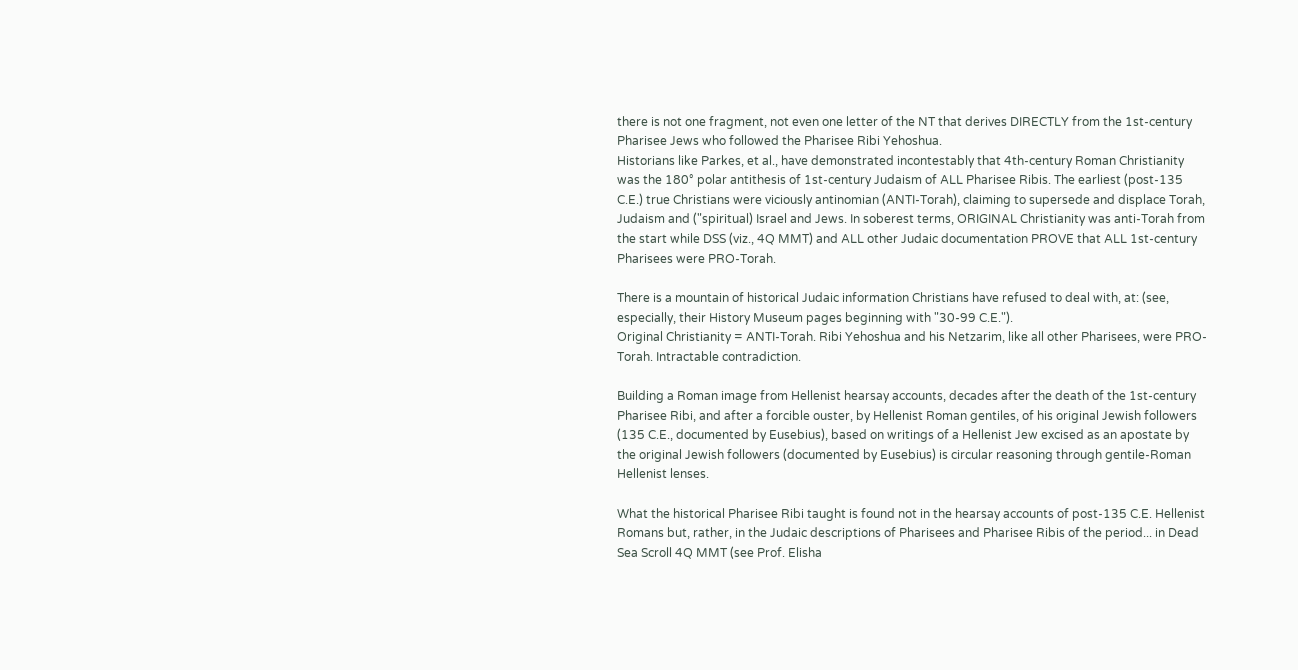there is not one fragment, not even one letter of the NT that derives DIRECTLY from the 1st-century Pharisee Jews who followed the Pharisee Ribi Yehoshua.
Historians like Parkes, et al., have demonstrated incontestably that 4th-century Roman Christianity was the 180° polar antithesis of 1st-century Judaism of ALL Pharisee Ribis. The earliest (post-135 C.E.) true Christians were viciously antinomian (ANTI-Torah), claiming to supersede and displace Torah, Judaism and ("spiritual) Israel and Jews. In soberest terms, ORIGINAL Christianity was anti-Torah from the start while DSS (viz., 4Q MMT) and ALL other Judaic documentation PROVE that ALL 1st-century Pharisees were PRO-Torah.

There is a mountain of historical Judaic information Christians have refused to deal with, at: (see, especially, their History Museum pages beginning with "30-99 C.E.").
Original Christianity = ANTI-Torah. Ribi Yehoshua and his Netzarim, like all other Pharisees, were PRO-Torah. Intractable contradiction.

Building a Roman image from Hellenist hearsay accounts, decades after the death of the 1st-century Pharisee Ribi, and after a forcible ouster, by Hellenist Roman gentiles, of his original Jewish followers (135 C.E., documented by Eusebius), based on writings of a Hellenist Jew excised as an apostate by the original Jewish followers (documented by Eusebius) is circular reasoning through gentile-Roman Hellenist lenses.

What the historical Pharisee Ribi taught is found not in the hearsay accounts of post-135 C.E. Hellenist Romans but, rather, in the Judaic descriptions of Pharisees and Pharisee Ribis of the period... in Dead Sea Scroll 4Q MMT (see Prof. Elisha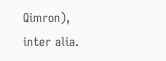Qimron), inter alia.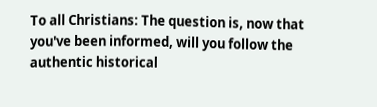To all Christians: The question is, now that you've been informed, will you follow the authentic historical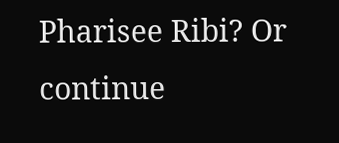Pharisee Ribi? Or continue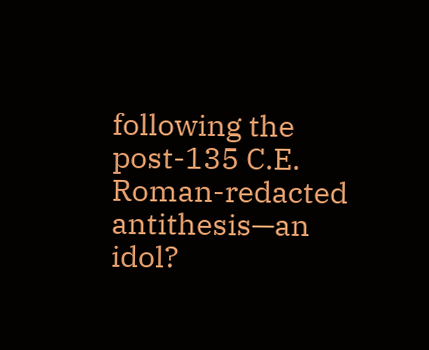following the post-135 C.E. Roman-redacted antithesis—an idol?